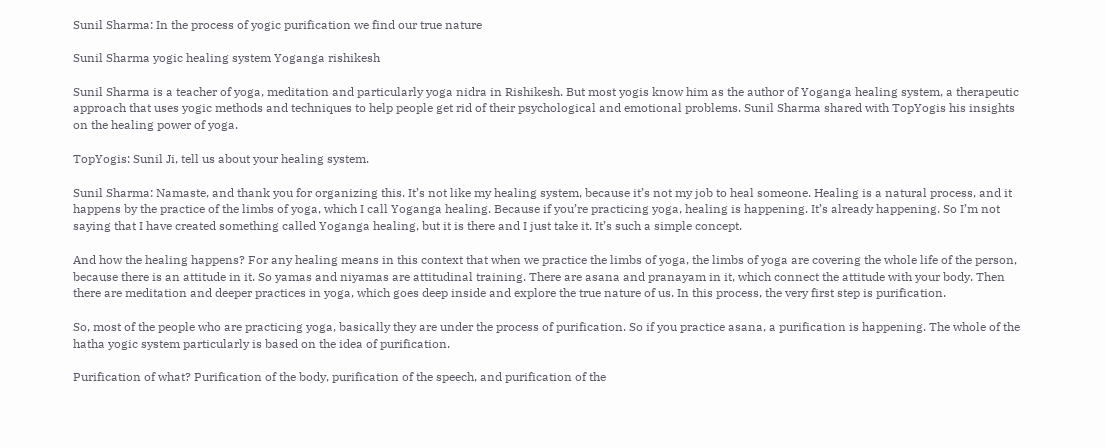Sunil Sharma: In the process of yogic purification we find our true nature

Sunil Sharma yogic healing system Yoganga rishikesh

Sunil Sharma is a teacher of yoga, meditation and particularly yoga nidra in Rishikesh. But most yogis know him as the author of Yoganga healing system, a therapeutic approach that uses yogic methods and techniques to help people get rid of their psychological and emotional problems. Sunil Sharma shared with TopYogis his insights on the healing power of yoga.

TopYogis: Sunil Ji, tell us about your healing system.

Sunil Sharma: Namaste, and thank you for organizing this. It’s not like my healing system, because it’s not my job to heal someone. Healing is a natural process, and it happens by the practice of the limbs of yoga, which I call Yoganga healing. Because if you’re practicing yoga, healing is happening. It’s already happening. So I’m not saying that I have created something called Yoganga healing, but it is there and I just take it. It’s such a simple concept.

And how the healing happens? For any healing means in this context that when we practice the limbs of yoga, the limbs of yoga are covering the whole life of the person, because there is an attitude in it. So yamas and niyamas are attitudinal training. There are asana and pranayam in it, which connect the attitude with your body. Then there are meditation and deeper practices in yoga, which goes deep inside and explore the true nature of us. In this process, the very first step is purification.

So, most of the people who are practicing yoga, basically they are under the process of purification. So if you practice asana, a purification is happening. The whole of the hatha yogic system particularly is based on the idea of purification.

Purification of what? Purification of the body, purification of the speech, and purification of the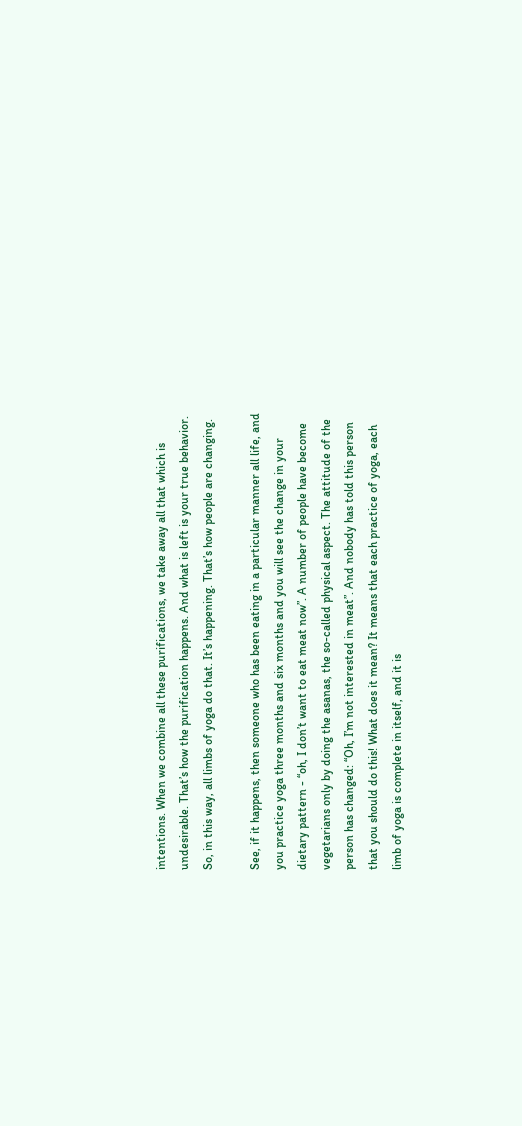intentions. When we combine all these purifications, we take away all that which is undesirable. That’s how the purification happens. And what is left is your true behavior. So, in this way, all limbs of yoga do that. It’s happening. That’s how people are changing.

See, if it happens, then someone who has been eating in a particular manner all life, and you practice yoga three months and six months and you will see the change in your dietary pattern - “oh, I don’t want to eat meat now”. A number of people have become vegetarians only by doing the asanas, the so-called physical aspect. The attitude of the person has changed: “Oh, I’m not interested in meat”. And nobody has told this person that you should do this! What does it mean? It means that each practice of yoga, each limb of yoga is complete in itself, and it is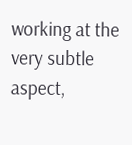working at the very subtle aspect,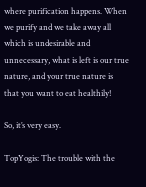where purification happens. When we purify and we take away all which is undesirable and unnecessary, what is left is our true nature, and your true nature is that you want to eat healthily!

So, it’s very easy.

TopYogis: The trouble with the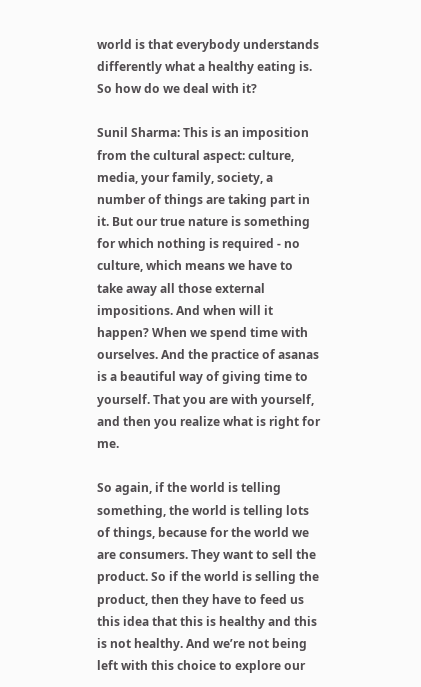world is that everybody understands differently what a healthy eating is. So how do we deal with it?

Sunil Sharma: This is an imposition from the cultural aspect: culture, media, your family, society, a number of things are taking part in it. But our true nature is something for which nothing is required - no culture, which means we have to take away all those external impositions. And when will it happen? When we spend time with ourselves. And the practice of asanas is a beautiful way of giving time to yourself. That you are with yourself, and then you realize what is right for me.

So again, if the world is telling something, the world is telling lots of things, because for the world we are consumers. They want to sell the product. So if the world is selling the product, then they have to feed us this idea that this is healthy and this is not healthy. And we’re not being left with this choice to explore our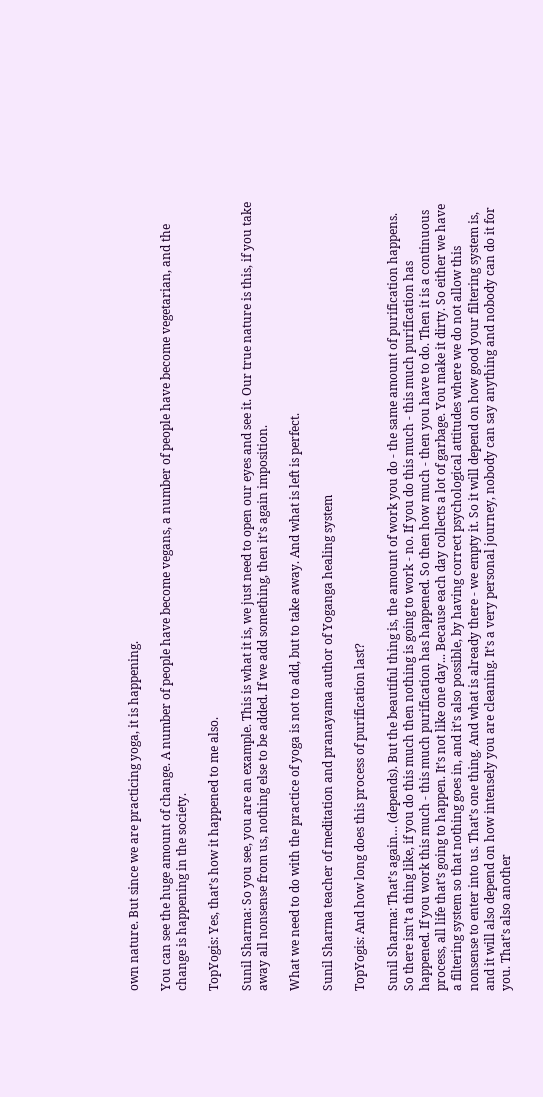own nature. But since we are practicing yoga, it is happening.

You can see the huge amount of change. A number of people have become vegans, a number of people have become vegetarian, and the change is happening in the society.

TopYogis: Yes, that’s how it happened to me also.

Sunil Sharma: So you see, you are an example. This is what it is, we just need to open our eyes and see it. Our true nature is this, if you take away all nonsense from us, nothing else to be added. If we add something, then it’s again imposition.

What we need to do with the practice of yoga is not to add, but to take away. And what is left is perfect.

Sunil Sharma teacher of meditation and pranayama author of Yoganga healing system

TopYogis: And how long does this process of purification last?

Sunil Sharma: That’s again… (depends). But the beautiful thing is, the amount of work you do - the same amount of purification happens. So there isn’t a thing like, if you do this much then nothing is going to work - no. If you do this much - this much purification has happened. If you work this much - this much purification has happened. So then how much - then you have to do. Then it is a continuous process, all life that’s going to happen. It’s not like one day... Because each day collects a lot of garbage. You make it dirty. So either we have a filtering system so that nothing goes in, and it’s also possible, by having correct psychological attitudes where we do not allow this nonsense to enter into us. That’s one thing. And what is already there - we empty it. So it will depend on how good your filtering system is, and it will also depend on how intensely you are cleaning. It’s a very personal journey, nobody can say anything and nobody can do it for you. That’s also another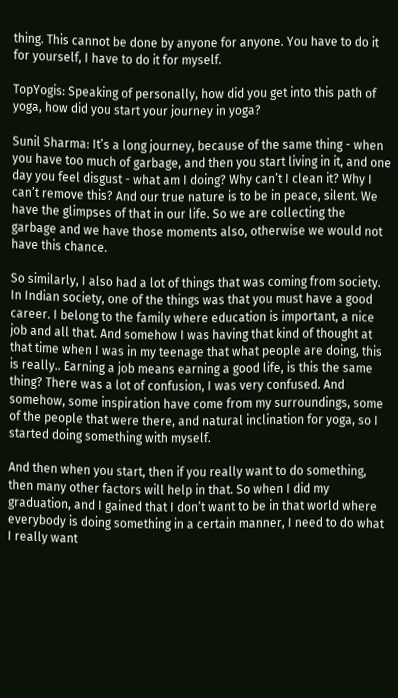thing. This cannot be done by anyone for anyone. You have to do it for yourself, I have to do it for myself.

TopYogis: Speaking of personally, how did you get into this path of yoga, how did you start your journey in yoga?

Sunil Sharma: It’s a long journey, because of the same thing - when you have too much of garbage, and then you start living in it, and one day you feel disgust - what am I doing? Why can’t I clean it? Why I can’t remove this? And our true nature is to be in peace, silent. We have the glimpses of that in our life. So we are collecting the garbage and we have those moments also, otherwise we would not have this chance.

So similarly, I also had a lot of things that was coming from society. In Indian society, one of the things was that you must have a good career. I belong to the family where education is important, a nice job and all that. And somehow I was having that kind of thought at that time when I was in my teenage that what people are doing, this is really.. Earning a job means earning a good life, is this the same thing? There was a lot of confusion, I was very confused. And somehow, some inspiration have come from my surroundings, some of the people that were there, and natural inclination for yoga, so I started doing something with myself.

And then when you start, then if you really want to do something, then many other factors will help in that. So when I did my graduation, and I gained that I don’t want to be in that world where everybody is doing something in a certain manner, I need to do what I really want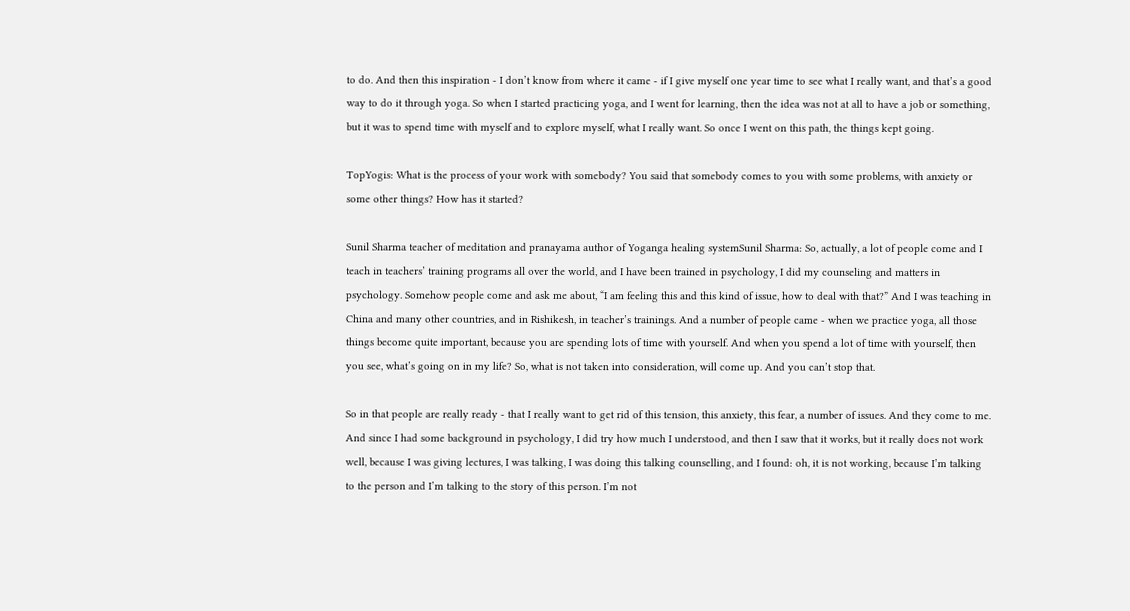to do. And then this inspiration - I don’t know from where it came - if I give myself one year time to see what I really want, and that’s a good way to do it through yoga. So when I started practicing yoga, and I went for learning, then the idea was not at all to have a job or something, but it was to spend time with myself and to explore myself, what I really want. So once I went on this path, the things kept going.

TopYogis: What is the process of your work with somebody? You said that somebody comes to you with some problems, with anxiety or some other things? How has it started?

Sunil Sharma teacher of meditation and pranayama author of Yoganga healing systemSunil Sharma: So, actually, a lot of people come and I teach in teachers’ training programs all over the world, and I have been trained in psychology, I did my counseling and matters in psychology. Somehow people come and ask me about, “I am feeling this and this kind of issue, how to deal with that?” And I was teaching in China and many other countries, and in Rishikesh, in teacher’s trainings. And a number of people came - when we practice yoga, all those things become quite important, because you are spending lots of time with yourself. And when you spend a lot of time with yourself, then you see, what’s going on in my life? So, what is not taken into consideration, will come up. And you can’t stop that.

So in that people are really ready - that I really want to get rid of this tension, this anxiety, this fear, a number of issues. And they come to me. And since I had some background in psychology, I did try how much I understood, and then I saw that it works, but it really does not work well, because I was giving lectures, I was talking, I was doing this talking counselling, and I found: oh, it is not working, because I’m talking to the person and I’m talking to the story of this person. I’m not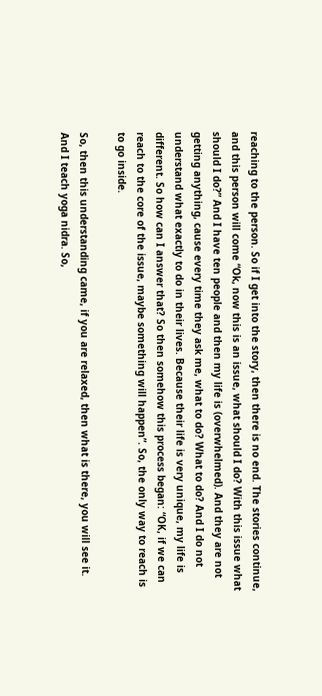reaching to the person. So if I get into the story, then there is no end. The stories continue, and this person will come “Ok, now this is an issue, what should I do? With this issue what should I do?” And I have ten people and then my life is (overwhelmed). And they are not getting anything, cause every time they ask me, what to do? What to do? And I do not understand what exactly to do in their lives. Because their life is very unique, my life is different. So how can I answer that? So then somehow this process began: “OK, if we can reach to the core of the issue, maybe something will happen”. So, the only way to reach is to go inside.

So, then this understanding came, if you are relaxed, then what is there, you will see it. And I teach yoga nidra. So,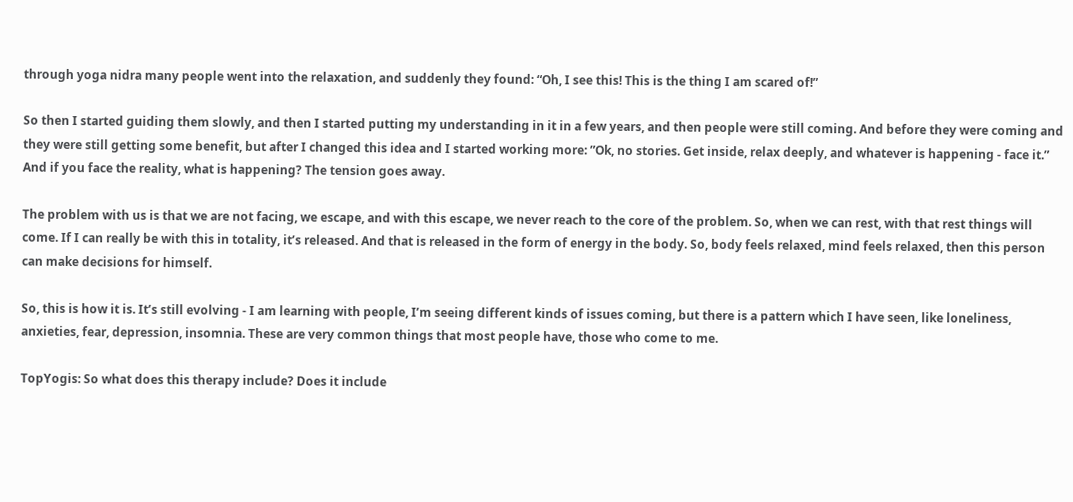through yoga nidra many people went into the relaxation, and suddenly they found: “Oh, I see this! This is the thing I am scared of!”

So then I started guiding them slowly, and then I started putting my understanding in it in a few years, and then people were still coming. And before they were coming and they were still getting some benefit, but after I changed this idea and I started working more: ”Ok, no stories. Get inside, relax deeply, and whatever is happening - face it.” And if you face the reality, what is happening? The tension goes away.

The problem with us is that we are not facing, we escape, and with this escape, we never reach to the core of the problem. So, when we can rest, with that rest things will come. If I can really be with this in totality, it’s released. And that is released in the form of energy in the body. So, body feels relaxed, mind feels relaxed, then this person can make decisions for himself.

So, this is how it is. It’s still evolving - I am learning with people, I’m seeing different kinds of issues coming, but there is a pattern which I have seen, like loneliness, anxieties, fear, depression, insomnia. These are very common things that most people have, those who come to me.

TopYogis: So what does this therapy include? Does it include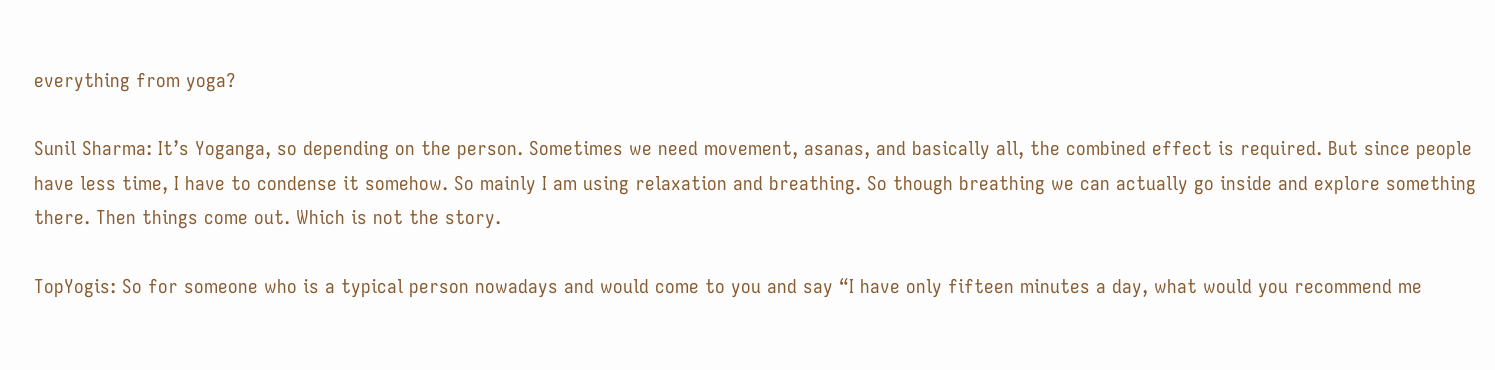everything from yoga?

Sunil Sharma: It’s Yoganga, so depending on the person. Sometimes we need movement, asanas, and basically all, the combined effect is required. But since people have less time, I have to condense it somehow. So mainly I am using relaxation and breathing. So though breathing we can actually go inside and explore something there. Then things come out. Which is not the story.

TopYogis: So for someone who is a typical person nowadays and would come to you and say “I have only fifteen minutes a day, what would you recommend me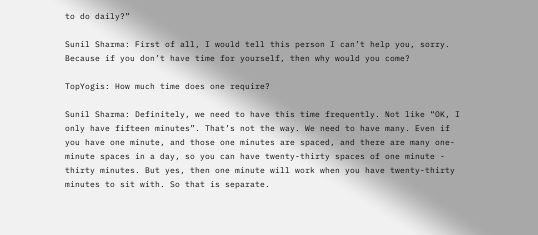to do daily?”

Sunil Sharma: First of all, I would tell this person I can’t help you, sorry. Because if you don’t have time for yourself, then why would you come?

TopYogis: How much time does one require?

Sunil Sharma: Definitely, we need to have this time frequently. Not like “OK, I only have fifteen minutes”. That’s not the way. We need to have many. Even if you have one minute, and those one minutes are spaced, and there are many one-minute spaces in a day, so you can have twenty-thirty spaces of one minute - thirty minutes. But yes, then one minute will work when you have twenty-thirty minutes to sit with. So that is separate.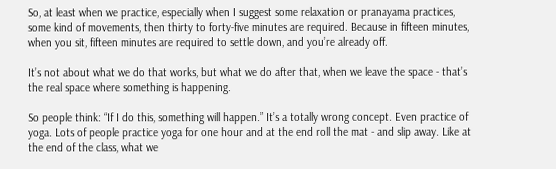So, at least when we practice, especially when I suggest some relaxation or pranayama practices, some kind of movements, then thirty to forty-five minutes are required. Because in fifteen minutes, when you sit, fifteen minutes are required to settle down, and you’re already off.

It’s not about what we do that works, but what we do after that, when we leave the space - that’s the real space where something is happening.

So people think: “If I do this, something will happen.” It’s a totally wrong concept. Even practice of yoga. Lots of people practice yoga for one hour and at the end roll the mat - and slip away. Like at the end of the class, what we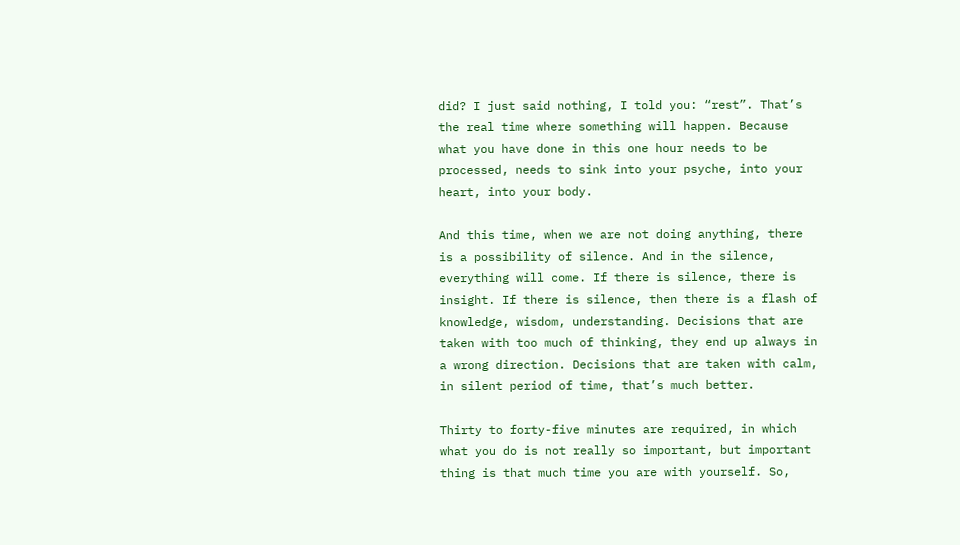did? I just said nothing, I told you: “rest”. That’s the real time where something will happen. Because what you have done in this one hour needs to be processed, needs to sink into your psyche, into your heart, into your body.

And this time, when we are not doing anything, there is a possibility of silence. And in the silence, everything will come. If there is silence, there is insight. If there is silence, then there is a flash of knowledge, wisdom, understanding. Decisions that are taken with too much of thinking, they end up always in a wrong direction. Decisions that are taken with calm, in silent period of time, that’s much better.

Thirty to forty-five minutes are required, in which what you do is not really so important, but important thing is that much time you are with yourself. So,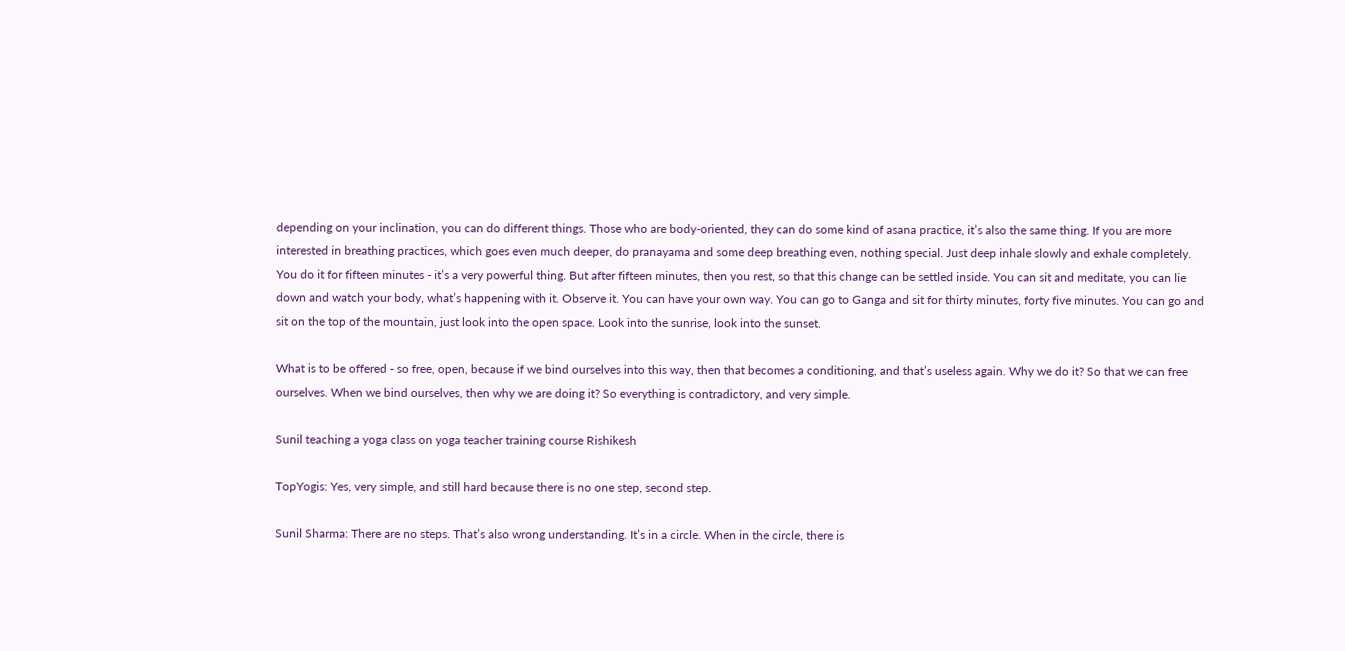depending on your inclination, you can do different things. Those who are body-oriented, they can do some kind of asana practice, it’s also the same thing. If you are more interested in breathing practices, which goes even much deeper, do pranayama and some deep breathing even, nothing special. Just deep inhale slowly and exhale completely. You do it for fifteen minutes - it’s a very powerful thing. But after fifteen minutes, then you rest, so that this change can be settled inside. You can sit and meditate, you can lie down and watch your body, what’s happening with it. Observe it. You can have your own way. You can go to Ganga and sit for thirty minutes, forty five minutes. You can go and sit on the top of the mountain, just look into the open space. Look into the sunrise, look into the sunset.

What is to be offered - so free, open, because if we bind ourselves into this way, then that becomes a conditioning, and that’s useless again. Why we do it? So that we can free ourselves. When we bind ourselves, then why we are doing it? So everything is contradictory, and very simple.

Sunil teaching a yoga class on yoga teacher training course Rishikesh

TopYogis: Yes, very simple, and still hard because there is no one step, second step.

Sunil Sharma: There are no steps. That’s also wrong understanding. It’s in a circle. When in the circle, there is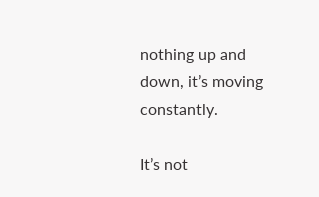nothing up and down, it’s moving constantly.

It’s not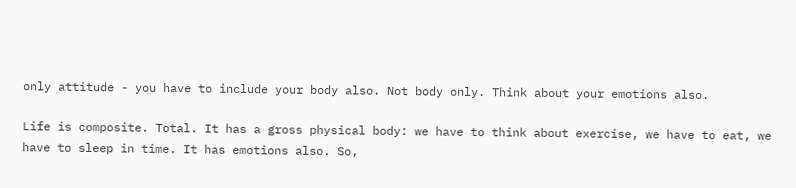only attitude - you have to include your body also. Not body only. Think about your emotions also.

Life is composite. Total. It has a gross physical body: we have to think about exercise, we have to eat, we have to sleep in time. It has emotions also. So,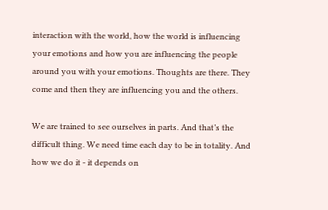interaction with the world, how the world is influencing your emotions and how you are influencing the people around you with your emotions. Thoughts are there. They come and then they are influencing you and the others.

We are trained to see ourselves in parts. And that’s the difficult thing. We need time each day to be in totality. And how we do it - it depends on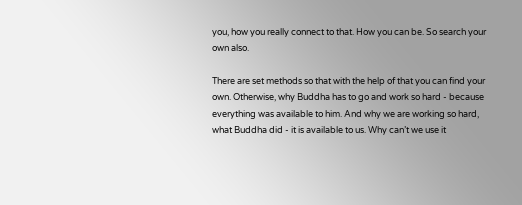you, how you really connect to that. How you can be. So search your own also.

There are set methods so that with the help of that you can find your own. Otherwise, why Buddha has to go and work so hard - because everything was available to him. And why we are working so hard, what Buddha did - it is available to us. Why can’t we use it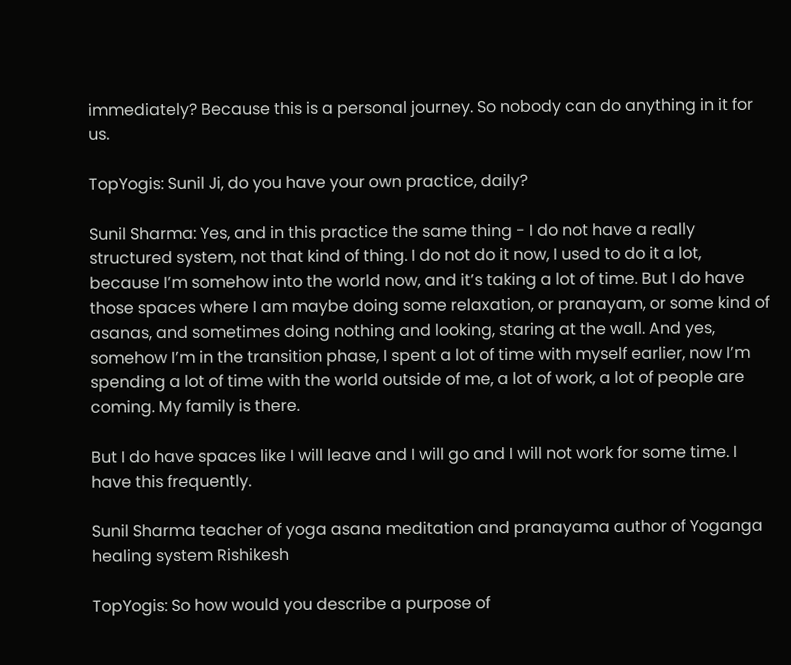immediately? Because this is a personal journey. So nobody can do anything in it for us.

TopYogis: Sunil Ji, do you have your own practice, daily?

Sunil Sharma: Yes, and in this practice the same thing - I do not have a really structured system, not that kind of thing. I do not do it now, I used to do it a lot, because I’m somehow into the world now, and it’s taking a lot of time. But I do have those spaces where I am maybe doing some relaxation, or pranayam, or some kind of asanas, and sometimes doing nothing and looking, staring at the wall. And yes, somehow I’m in the transition phase, I spent a lot of time with myself earlier, now I’m spending a lot of time with the world outside of me, a lot of work, a lot of people are coming. My family is there.

But I do have spaces like I will leave and I will go and I will not work for some time. I have this frequently.

Sunil Sharma teacher of yoga asana meditation and pranayama author of Yoganga healing system Rishikesh

TopYogis: So how would you describe a purpose of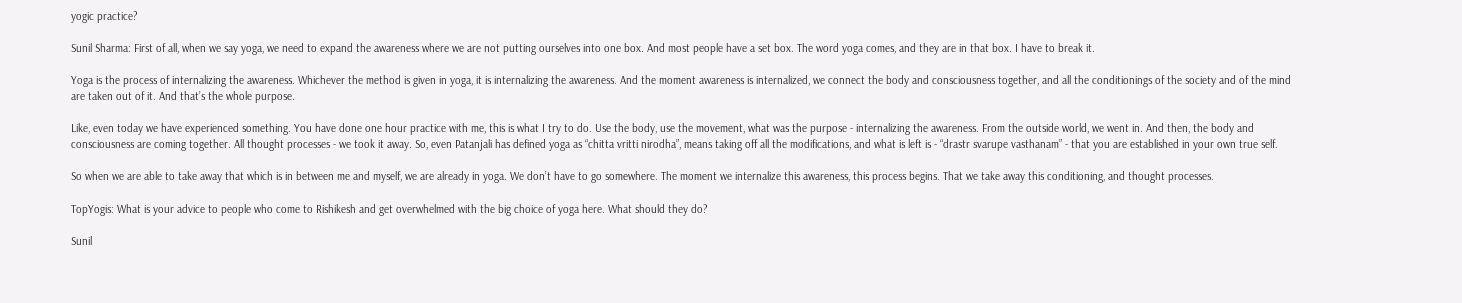yogic practice?

Sunil Sharma: First of all, when we say yoga, we need to expand the awareness where we are not putting ourselves into one box. And most people have a set box. The word yoga comes, and they are in that box. I have to break it.

Yoga is the process of internalizing the awareness. Whichever the method is given in yoga, it is internalizing the awareness. And the moment awareness is internalized, we connect the body and consciousness together, and all the conditionings of the society and of the mind are taken out of it. And that’s the whole purpose.

Like, even today we have experienced something. You have done one hour practice with me, this is what I try to do. Use the body, use the movement, what was the purpose - internalizing the awareness. From the outside world, we went in. And then, the body and consciousness are coming together. All thought processes - we took it away. So, even Patanjali has defined yoga as “chitta vritti nirodha”, means taking off all the modifications, and what is left is - “drastr svarupe vasthanam” - that you are established in your own true self.

So when we are able to take away that which is in between me and myself, we are already in yoga. We don’t have to go somewhere. The moment we internalize this awareness, this process begins. That we take away this conditioning, and thought processes.

TopYogis: What is your advice to people who come to Rishikesh and get overwhelmed with the big choice of yoga here. What should they do?

Sunil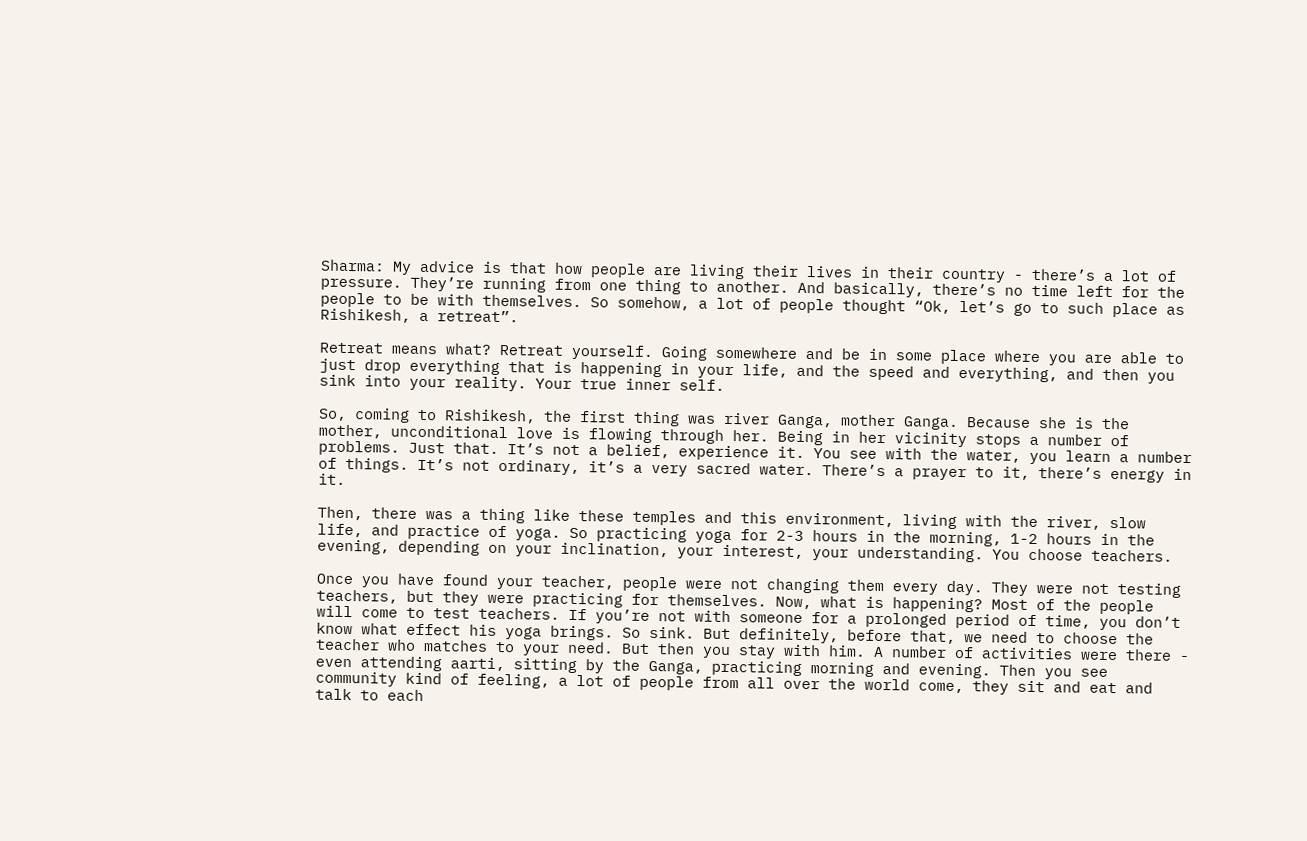Sharma: My advice is that how people are living their lives in their country - there’s a lot of pressure. They’re running from one thing to another. And basically, there’s no time left for the people to be with themselves. So somehow, a lot of people thought “Ok, let’s go to such place as Rishikesh, a retreat”.

Retreat means what? Retreat yourself. Going somewhere and be in some place where you are able to just drop everything that is happening in your life, and the speed and everything, and then you sink into your reality. Your true inner self.

So, coming to Rishikesh, the first thing was river Ganga, mother Ganga. Because she is the mother, unconditional love is flowing through her. Being in her vicinity stops a number of problems. Just that. It’s not a belief, experience it. You see with the water, you learn a number of things. It’s not ordinary, it’s a very sacred water. There’s a prayer to it, there’s energy in it.

Then, there was a thing like these temples and this environment, living with the river, slow life, and practice of yoga. So practicing yoga for 2-3 hours in the morning, 1-2 hours in the evening, depending on your inclination, your interest, your understanding. You choose teachers.

Once you have found your teacher, people were not changing them every day. They were not testing teachers, but they were practicing for themselves. Now, what is happening? Most of the people will come to test teachers. If you’re not with someone for a prolonged period of time, you don’t know what effect his yoga brings. So sink. But definitely, before that, we need to choose the teacher who matches to your need. But then you stay with him. A number of activities were there - even attending aarti, sitting by the Ganga, practicing morning and evening. Then you see community kind of feeling, a lot of people from all over the world come, they sit and eat and talk to each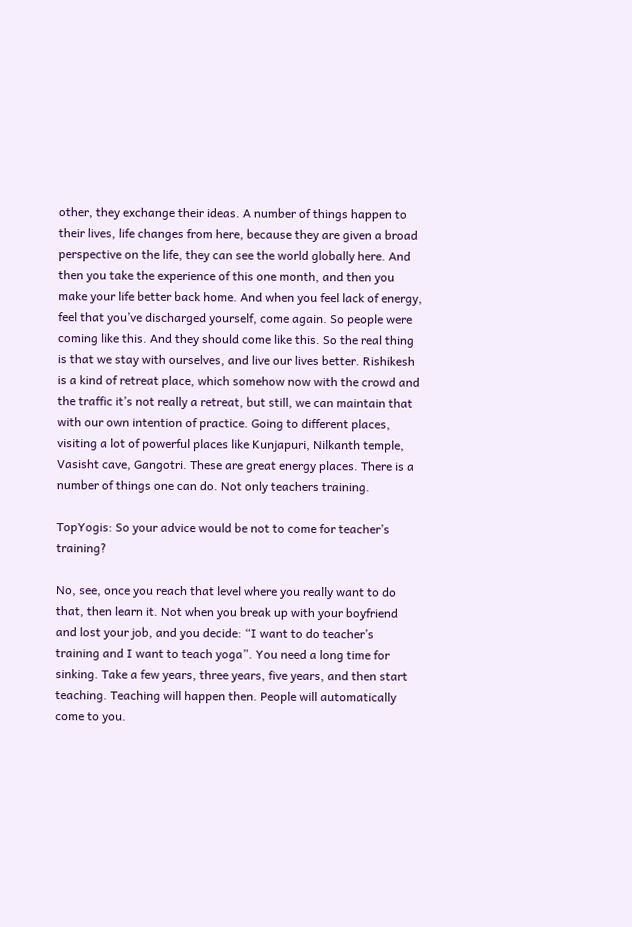other, they exchange their ideas. A number of things happen to their lives, life changes from here, because they are given a broad perspective on the life, they can see the world globally here. And then you take the experience of this one month, and then you make your life better back home. And when you feel lack of energy, feel that you’ve discharged yourself, come again. So people were coming like this. And they should come like this. So the real thing is that we stay with ourselves, and live our lives better. Rishikesh is a kind of retreat place, which somehow now with the crowd and the traffic it’s not really a retreat, but still, we can maintain that with our own intention of practice. Going to different places, visiting a lot of powerful places like Kunjapuri, Nilkanth temple, Vasisht cave, Gangotri. These are great energy places. There is a number of things one can do. Not only teachers training.

TopYogis: So your advice would be not to come for teacher’s training?

No, see, once you reach that level where you really want to do that, then learn it. Not when you break up with your boyfriend and lost your job, and you decide: “I want to do teacher’s training and I want to teach yoga”. You need a long time for sinking. Take a few years, three years, five years, and then start teaching. Teaching will happen then. People will automatically come to you.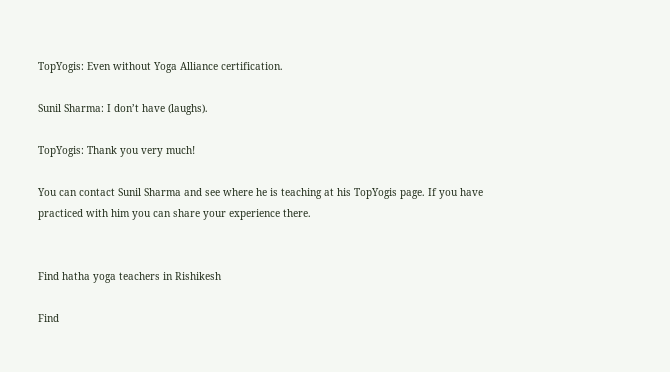TopYogis: Even without Yoga Alliance certification.

Sunil Sharma: I don’t have (laughs).

TopYogis: Thank you very much!

You can contact Sunil Sharma and see where he is teaching at his TopYogis page. If you have practiced with him you can share your experience there.


Find hatha yoga teachers in Rishikesh

Find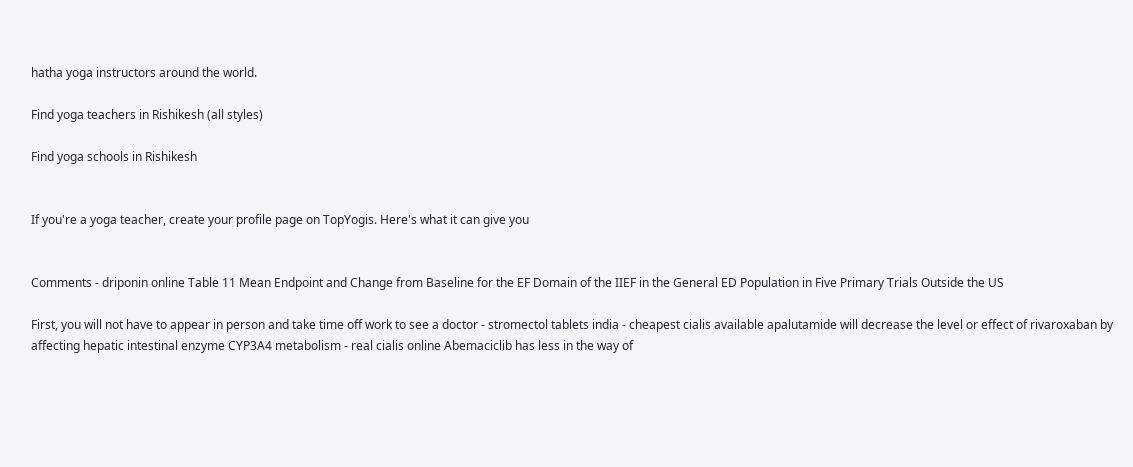hatha yoga instructors around the world.

Find yoga teachers in Rishikesh (all styles)

Find yoga schools in Rishikesh


If you're a yoga teacher, create your profile page on TopYogis. Here's what it can give you


Comments - driponin online Table 11 Mean Endpoint and Change from Baseline for the EF Domain of the IIEF in the General ED Population in Five Primary Trials Outside the US

First, you will not have to appear in person and take time off work to see a doctor - stromectol tablets india - cheapest cialis available apalutamide will decrease the level or effect of rivaroxaban by affecting hepatic intestinal enzyme CYP3A4 metabolism - real cialis online Abemaciclib has less in the way of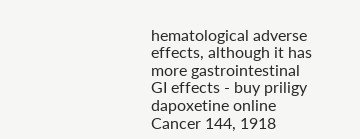hematological adverse effects, although it has more gastrointestinal GI effects - buy priligy dapoxetine online Cancer 144, 1918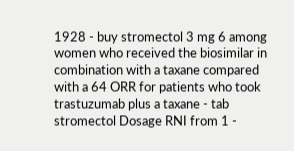1928 - buy stromectol 3 mg 6 among women who received the biosimilar in combination with a taxane compared with a 64 ORR for patients who took trastuzumab plus a taxane - tab stromectol Dosage RNI from 1 -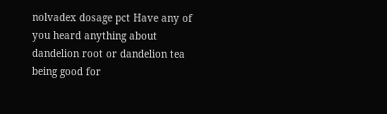nolvadex dosage pct Have any of you heard anything about dandelion root or dandelion tea being good for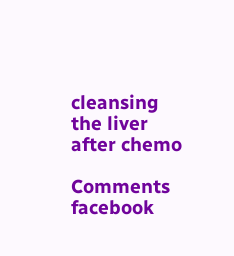cleansing the liver after chemo

Comments facebook